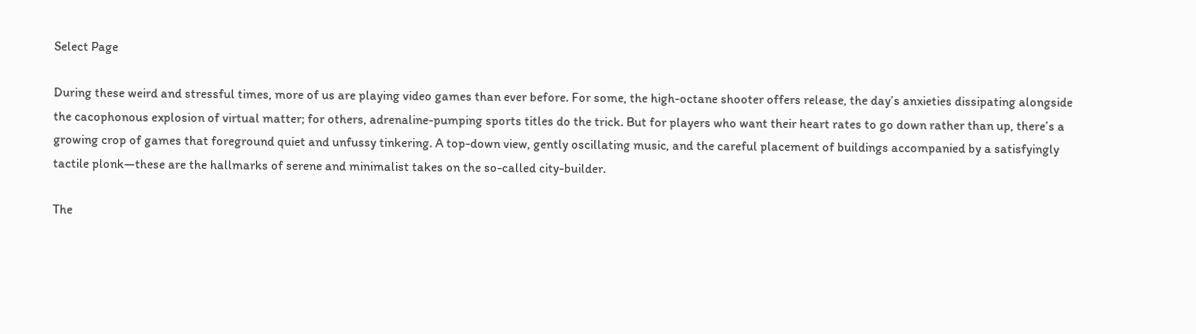Select Page

During these weird and stressful times, more of us are playing video games than ever before. For some, the high-octane shooter offers release, the day’s anxieties dissipating alongside the cacophonous explosion of virtual matter; for others, adrenaline-pumping sports titles do the trick. But for players who want their heart rates to go down rather than up, there’s a growing crop of games that foreground quiet and unfussy tinkering. A top-down view, gently oscillating music, and the careful placement of buildings accompanied by a satisfyingly tactile plonk—these are the hallmarks of serene and minimalist takes on the so-called city-builder.

The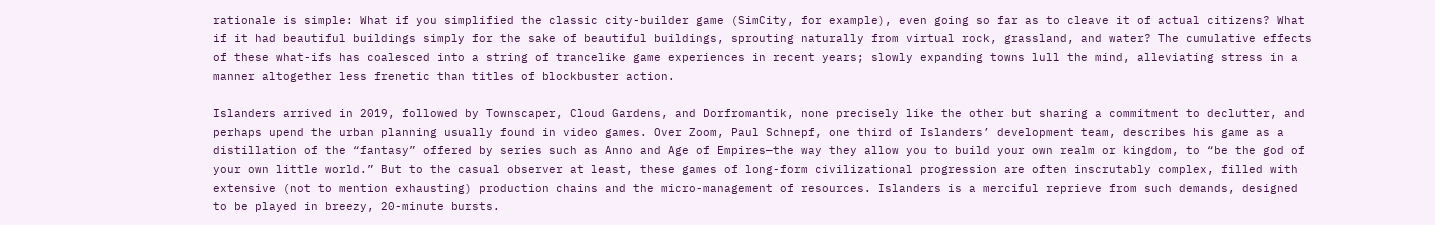rationale is simple: What if you simplified the classic city-builder game (SimCity, for example), even going so far as to cleave it of actual citizens? What if it had beautiful buildings simply for the sake of beautiful buildings, sprouting naturally from virtual rock, grassland, and water? The cumulative effects of these what-ifs has coalesced into a string of trancelike game experiences in recent years; slowly expanding towns lull the mind, alleviating stress in a manner altogether less frenetic than titles of blockbuster action.

Islanders arrived in 2019, followed by Townscaper, Cloud Gardens, and Dorfromantik, none precisely like the other but sharing a commitment to declutter, and perhaps upend the urban planning usually found in video games. Over Zoom, Paul Schnepf, one third of Islanders’ development team, describes his game as a distillation of the “fantasy” offered by series such as Anno and Age of Empires—the way they allow you to build your own realm or kingdom, to “be the god of your own little world.” But to the casual observer at least, these games of long-form civilizational progression are often inscrutably complex, filled with extensive (not to mention exhausting) production chains and the micro-management of resources. Islanders is a merciful reprieve from such demands, designed to be played in breezy, 20-minute bursts.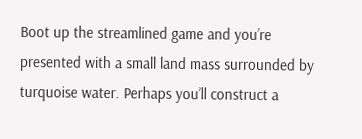Boot up the streamlined game and you’re presented with a small land mass surrounded by turquoise water. Perhaps you’ll construct a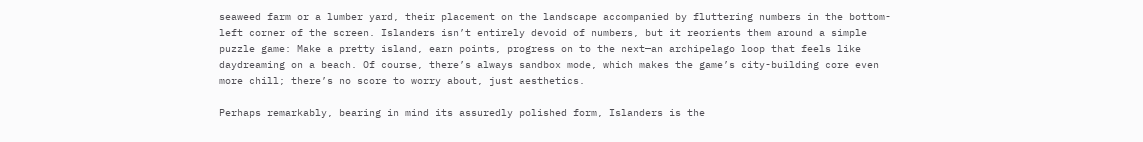seaweed farm or a lumber yard, their placement on the landscape accompanied by fluttering numbers in the bottom-left corner of the screen. Islanders isn’t entirely devoid of numbers, but it reorients them around a simple puzzle game: Make a pretty island, earn points, progress on to the next—an archipelago loop that feels like daydreaming on a beach. Of course, there’s always sandbox mode, which makes the game’s city-building core even more chill; there’s no score to worry about, just aesthetics.

Perhaps remarkably, bearing in mind its assuredly polished form, Islanders is the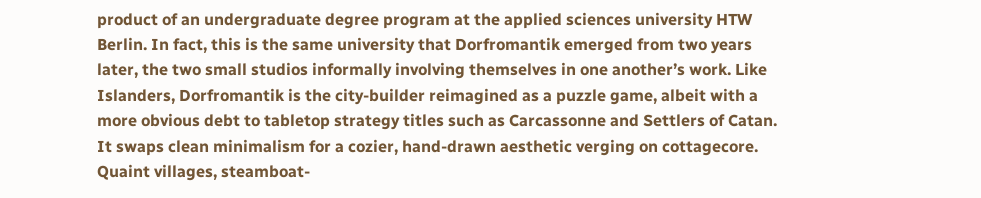product of an undergraduate degree program at the applied sciences university HTW Berlin. In fact, this is the same university that Dorfromantik emerged from two years later, the two small studios informally involving themselves in one another’s work. Like Islanders, Dorfromantik is the city-builder reimagined as a puzzle game, albeit with a more obvious debt to tabletop strategy titles such as Carcassonne and Settlers of Catan. It swaps clean minimalism for a cozier, hand-drawn aesthetic verging on cottagecore. Quaint villages, steamboat-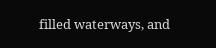filled waterways, and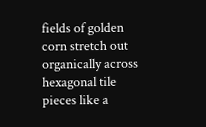fields of golden corn stretch out organically across hexagonal tile pieces like a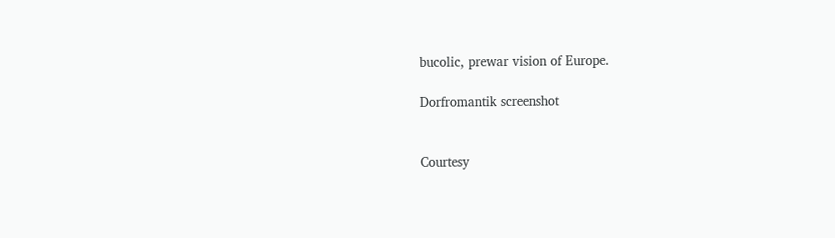bucolic, prewar vision of Europe.

Dorfromantik screenshot


Courtesy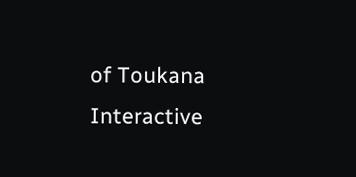of Toukana Interactive